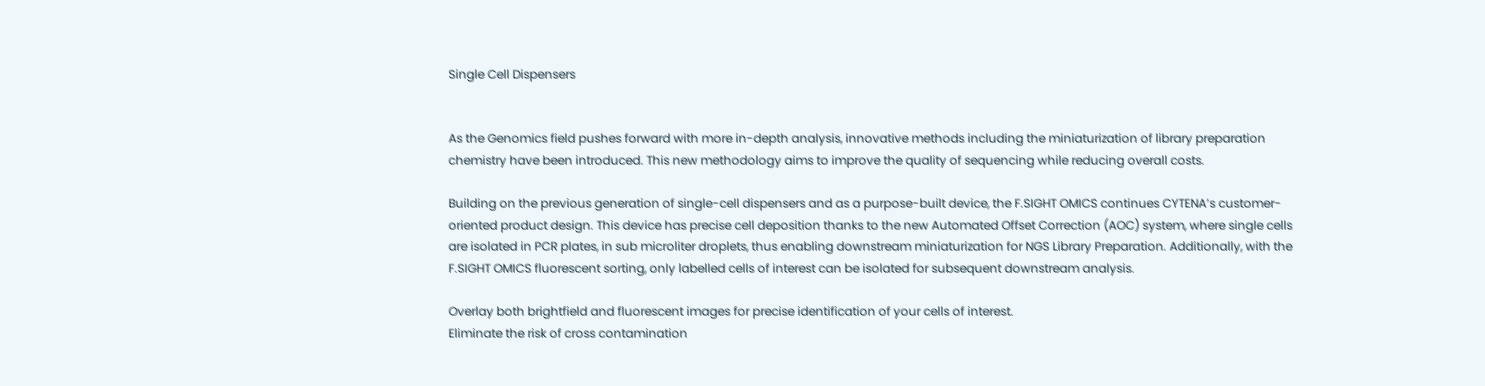Single Cell Dispensers


As the Genomics field pushes forward with more in-depth analysis, innovative methods including the miniaturization of library preparation chemistry have been introduced. This new methodology aims to improve the quality of sequencing while reducing overall costs.

Building on the previous generation of single-cell dispensers and as a purpose-built device, the F.SIGHT OMICS continues CYTENA’s customer-oriented product design. This device has precise cell deposition thanks to the new Automated Offset Correction (AOC) system, where single cells are isolated in PCR plates, in sub microliter droplets, thus enabling downstream miniaturization for NGS Library Preparation. Additionally, with the F.SIGHT OMICS fluorescent sorting, only labelled cells of interest can be isolated for subsequent downstream analysis.

Overlay both brightfield and fluorescent images for precise identification of your cells of interest.
Eliminate the risk of cross contamination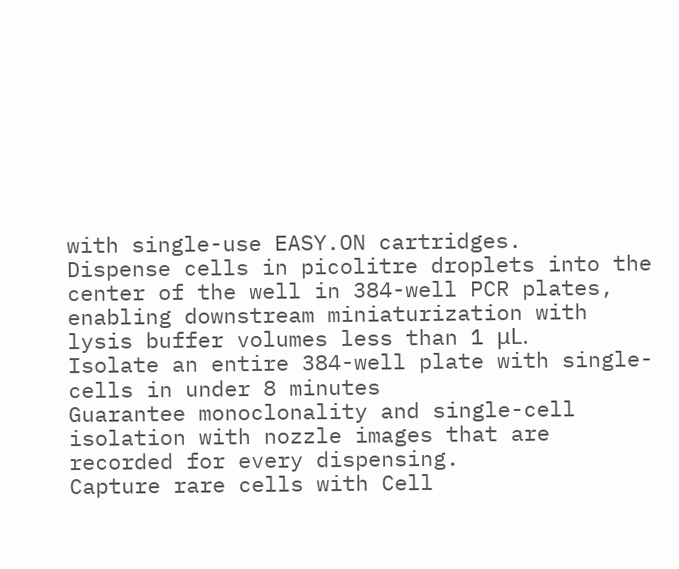with single-use EASY.ON cartridges.
Dispense cells in picolitre droplets into the center of the well in 384-well PCR plates, enabling downstream miniaturization with lysis buffer volumes less than 1 μL.
Isolate an entire 384-well plate with single-cells in under 8 minutes
Guarantee monoclonality and single-cell isolation with nozzle images that are recorded for every dispensing.
Capture rare cells with Cell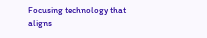Focusing technology that aligns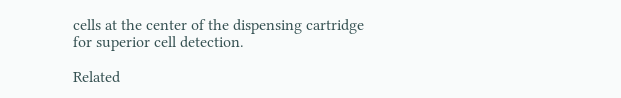cells at the center of the dispensing cartridge for superior cell detection.

Related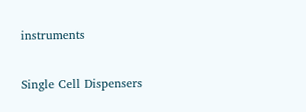instruments

Single Cell Dispensers